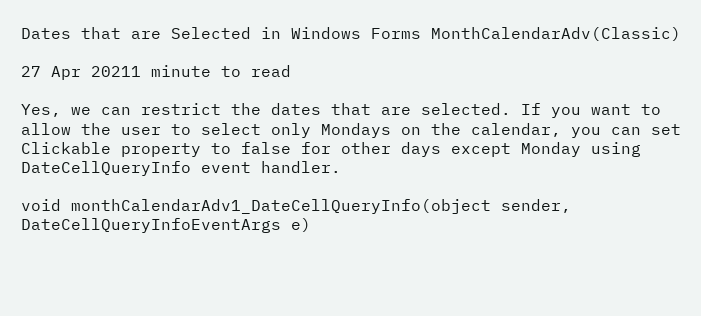Dates that are Selected in Windows Forms MonthCalendarAdv(Classic)

27 Apr 20211 minute to read

Yes, we can restrict the dates that are selected. If you want to allow the user to select only Mondays on the calendar, you can set Clickable property to false for other days except Monday using DateCellQueryInfo event handler.

void monthCalendarAdv1_DateCellQueryInfo(object sender, DateCellQueryInfoEventArgs e)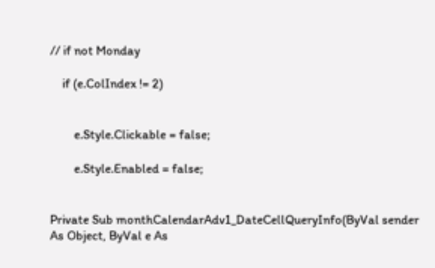// if not Monday

    if (e.ColIndex != 2)


        e.Style.Clickable = false;

        e.Style.Enabled = false;


Private Sub monthCalendarAdv1_DateCellQueryInfo(ByVal sender As Object, ByVal e As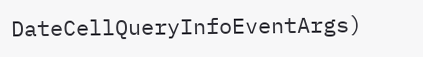DateCellQueryInfoEventArgs)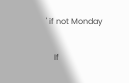' if not Monday

    If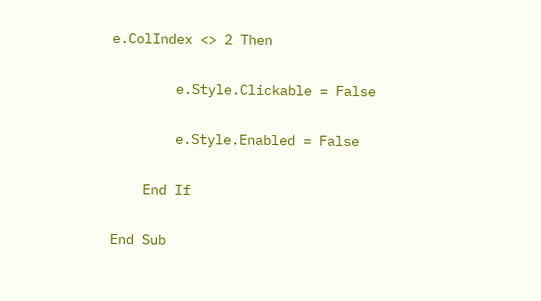e.ColIndex <> 2 Then

        e.Style.Clickable = False

        e.Style.Enabled = False

    End If

End Sub